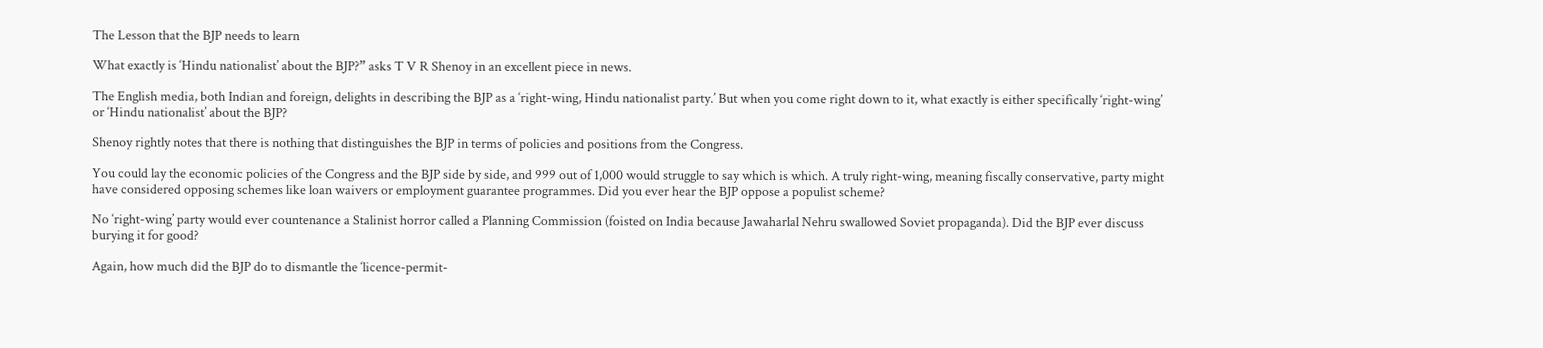The Lesson that the BJP needs to learn

What exactly is ‘Hindu nationalist’ about the BJP?” asks T V R Shenoy in an excellent piece in news.

The English media, both Indian and foreign, delights in describing the BJP as a ‘right-wing, Hindu nationalist party.’ But when you come right down to it, what exactly is either specifically ‘right-wing’ or ‘Hindu nationalist’ about the BJP?

Shenoy rightly notes that there is nothing that distinguishes the BJP in terms of policies and positions from the Congress.

You could lay the economic policies of the Congress and the BJP side by side, and 999 out of 1,000 would struggle to say which is which. A truly right-wing, meaning fiscally conservative, party might have considered opposing schemes like loan waivers or employment guarantee programmes. Did you ever hear the BJP oppose a populist scheme?

No ‘right-wing’ party would ever countenance a Stalinist horror called a Planning Commission (foisted on India because Jawaharlal Nehru swallowed Soviet propaganda). Did the BJP ever discuss burying it for good?

Again, how much did the BJP do to dismantle the ‘licence-permit-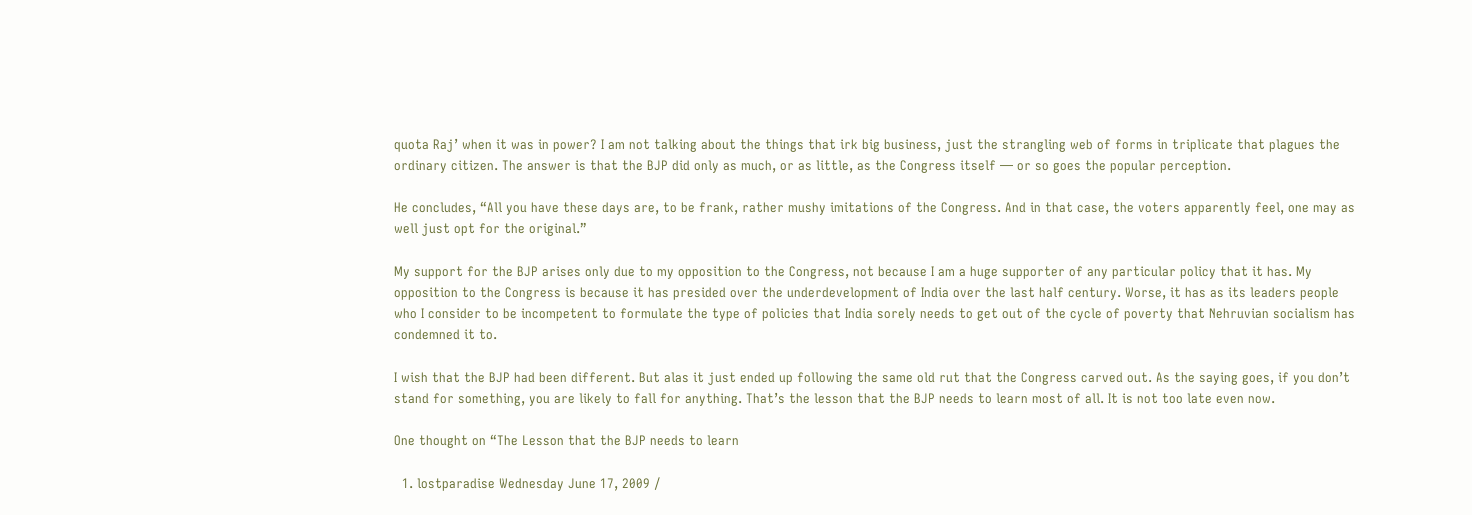quota Raj’ when it was in power? I am not talking about the things that irk big business, just the strangling web of forms in triplicate that plagues the ordinary citizen. The answer is that the BJP did only as much, or as little, as the Congress itself — or so goes the popular perception.

He concludes, “All you have these days are, to be frank, rather mushy imitations of the Congress. And in that case, the voters apparently feel, one may as well just opt for the original.”

My support for the BJP arises only due to my opposition to the Congress, not because I am a huge supporter of any particular policy that it has. My opposition to the Congress is because it has presided over the underdevelopment of India over the last half century. Worse, it has as its leaders people who I consider to be incompetent to formulate the type of policies that India sorely needs to get out of the cycle of poverty that Nehruvian socialism has condemned it to.

I wish that the BJP had been different. But alas it just ended up following the same old rut that the Congress carved out. As the saying goes, if you don’t stand for something, you are likely to fall for anything. That’s the lesson that the BJP needs to learn most of all. It is not too late even now.

One thought on “The Lesson that the BJP needs to learn

  1. lostparadise Wednesday June 17, 2009 /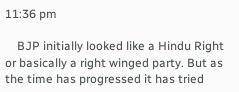11:36 pm

    BJP initially looked like a Hindu Right or basically a right winged party. But as the time has progressed it has tried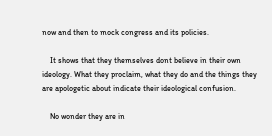now and then to mock congress and its policies.

    It shows that they themselves dont believe in their own ideology. What they proclaim, what they do and the things they are apologetic about indicate their ideological confusion.

    No wonder they are in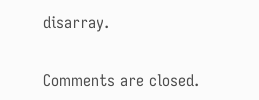disarray.


Comments are closed.